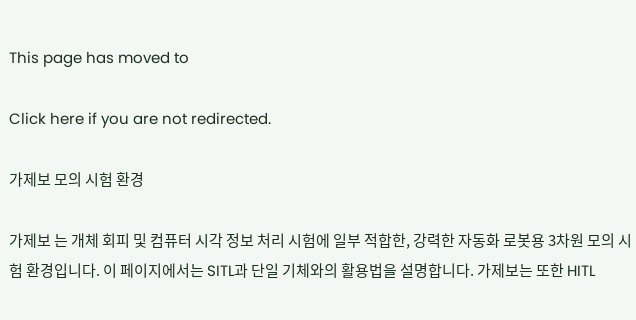This page has moved to

Click here if you are not redirected.

가제보 모의 시험 환경

가제보 는 개체 회피 및 컴퓨터 시각 정보 처리 시험에 일부 적합한, 강력한 자동화 로봇용 3차원 모의 시험 환경입니다. 이 페이지에서는 SITL과 단일 기체와의 활용법을 설명합니다. 가제보는 또한 HITL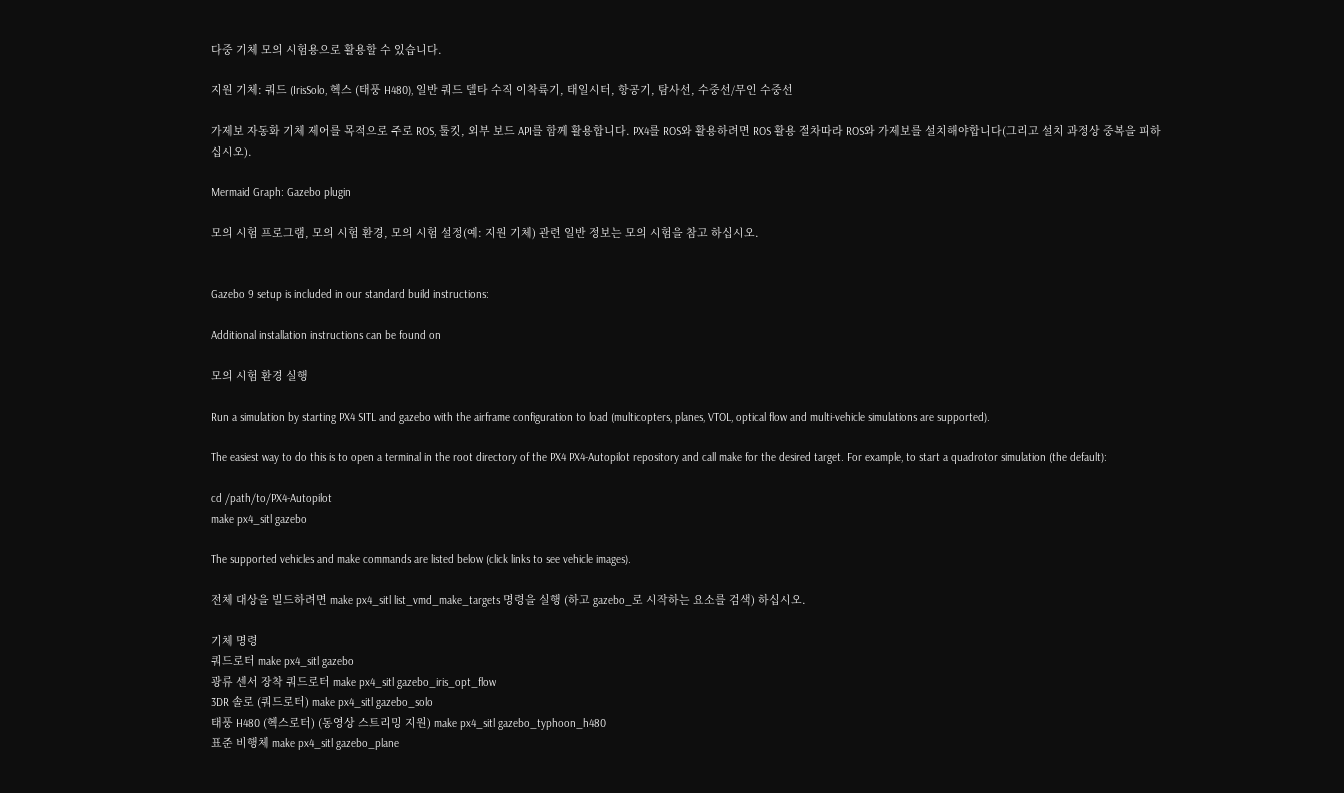다중 기체 모의 시험용으로 활용할 수 있습니다.

지원 기체: 쿼드 (IrisSolo, 헥스 (태풍 H480), 일반 쿼드 델타 수직 이착륙기, 태일시터, 항공기, 탐사선, 수중선/무인 수중선

가제보 자동화 기체 제어를 목적으로 주로 ROS, 툴킷, 외부 보드 API를 함께 활용합니다. PX4를 ROS와 활용하려면 ROS 활용 절차따라 ROS와 가제보를 설치해야합니다(그리고 설치 과정상 중복을 피하십시오).

Mermaid Graph: Gazebo plugin

모의 시험 프로그램, 모의 시험 환경, 모의 시험 설정(예: 지원 기체) 관련 일반 정보는 모의 시험을 참고 하십시오.


Gazebo 9 setup is included in our standard build instructions:

Additional installation instructions can be found on

모의 시험 환경 실행

Run a simulation by starting PX4 SITL and gazebo with the airframe configuration to load (multicopters, planes, VTOL, optical flow and multi-vehicle simulations are supported).

The easiest way to do this is to open a terminal in the root directory of the PX4 PX4-Autopilot repository and call make for the desired target. For example, to start a quadrotor simulation (the default):

cd /path/to/PX4-Autopilot
make px4_sitl gazebo

The supported vehicles and make commands are listed below (click links to see vehicle images).

전체 대상을 빌드하려면 make px4_sitl list_vmd_make_targets 명령을 실행 (하고 gazebo_로 시작하는 요소를 검색) 하십시오.

기체 명령
쿼드로터 make px4_sitl gazebo
광류 센서 장착 쿼드로터 make px4_sitl gazebo_iris_opt_flow
3DR 솔로 (쿼드로터) make px4_sitl gazebo_solo
태풍 H480 (헥스로터) (동영상 스트리밍 지원) make px4_sitl gazebo_typhoon_h480
표준 비행체 make px4_sitl gazebo_plane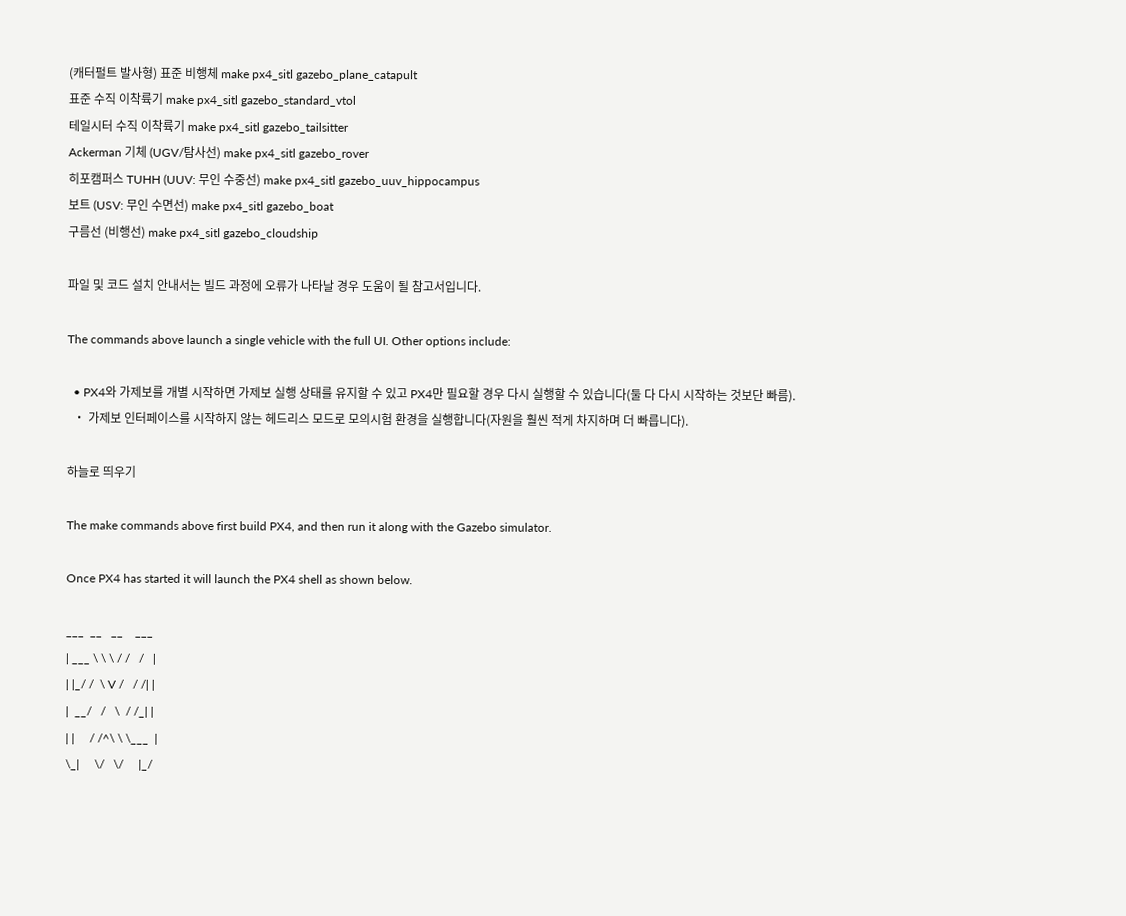(캐터펄트 발사형) 표준 비행체 make px4_sitl gazebo_plane_catapult
표준 수직 이착륙기 make px4_sitl gazebo_standard_vtol
테일시터 수직 이착륙기 make px4_sitl gazebo_tailsitter
Ackerman 기체 (UGV/탐사선) make px4_sitl gazebo_rover
히포캠퍼스 TUHH (UUV: 무인 수중선) make px4_sitl gazebo_uuv_hippocampus
보트 (USV: 무인 수면선) make px4_sitl gazebo_boat
구름선 (비행선) make px4_sitl gazebo_cloudship

파일 및 코드 설치 안내서는 빌드 과정에 오류가 나타날 경우 도움이 될 참고서입니다.

The commands above launch a single vehicle with the full UI. Other options include:

  • PX4와 가제보를 개별 시작하면 가제보 실행 상태를 유지할 수 있고 PX4만 필요할 경우 다시 실행할 수 있습니다(둘 다 다시 시작하는 것보단 빠름).
  • 가제보 인터페이스를 시작하지 않는 헤드리스 모드로 모의시험 환경을 실행합니다(자원을 훨씬 적게 차지하며 더 빠릅니다).

하늘로 띄우기

The make commands above first build PX4, and then run it along with the Gazebo simulator.

Once PX4 has started it will launch the PX4 shell as shown below.

___  __   __    ___
| ___ \ \ \ / /   /   |
| |_/ /  \ V /   / /| |
|  __/   /   \  / /_| |
| |     / /^\ \ \___  |
\_|     \/   \/     |_/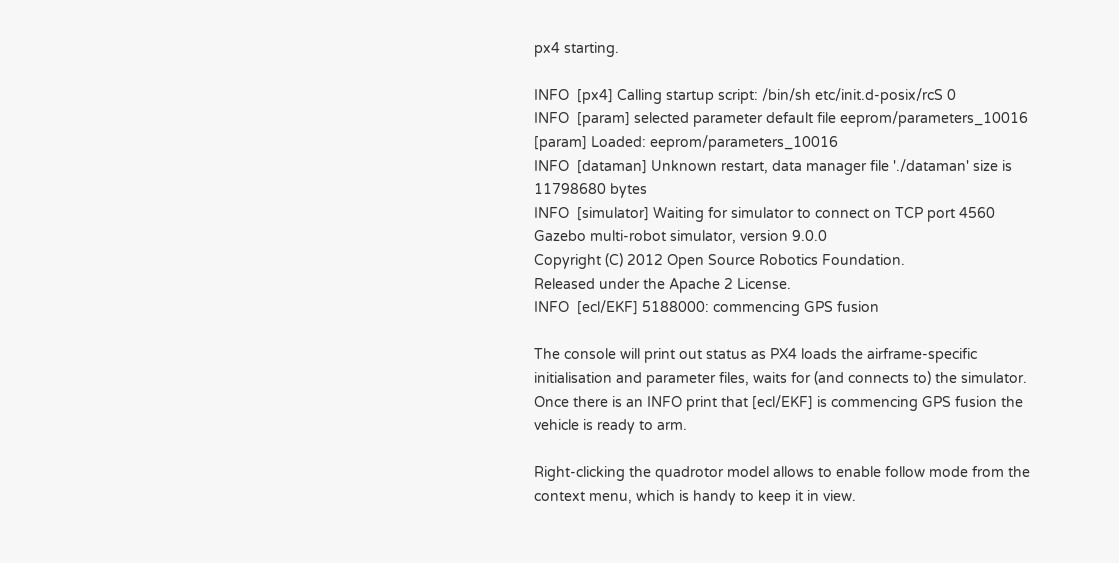px4 starting.

INFO  [px4] Calling startup script: /bin/sh etc/init.d-posix/rcS 0
INFO  [param] selected parameter default file eeprom/parameters_10016
[param] Loaded: eeprom/parameters_10016
INFO  [dataman] Unknown restart, data manager file './dataman' size is 11798680 bytes
INFO  [simulator] Waiting for simulator to connect on TCP port 4560
Gazebo multi-robot simulator, version 9.0.0
Copyright (C) 2012 Open Source Robotics Foundation.
Released under the Apache 2 License.
INFO  [ecl/EKF] 5188000: commencing GPS fusion

The console will print out status as PX4 loads the airframe-specific initialisation and parameter files, waits for (and connects to) the simulator. Once there is an INFO print that [ecl/EKF] is commencing GPS fusion the vehicle is ready to arm.

Right-clicking the quadrotor model allows to enable follow mode from the context menu, which is handy to keep it in view.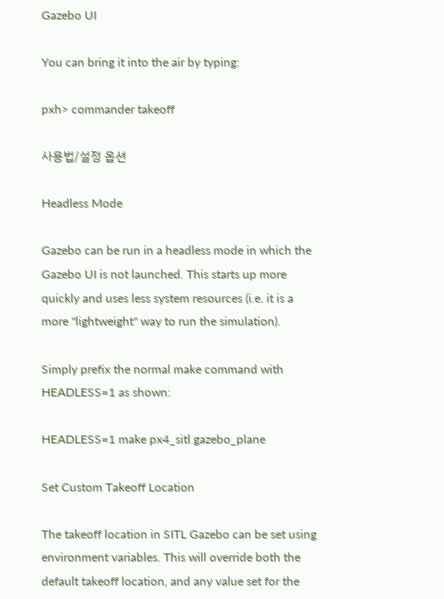Gazebo UI

You can bring it into the air by typing:

pxh> commander takeoff

사용법/설정 옵션

Headless Mode

Gazebo can be run in a headless mode in which the Gazebo UI is not launched. This starts up more quickly and uses less system resources (i.e. it is a more "lightweight" way to run the simulation).

Simply prefix the normal make command with HEADLESS=1 as shown:

HEADLESS=1 make px4_sitl gazebo_plane

Set Custom Takeoff Location

The takeoff location in SITL Gazebo can be set using environment variables. This will override both the default takeoff location, and any value set for the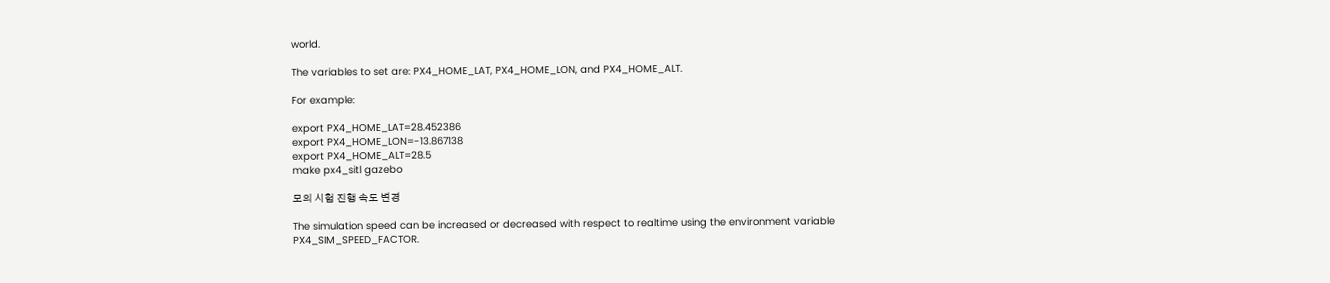world.

The variables to set are: PX4_HOME_LAT, PX4_HOME_LON, and PX4_HOME_ALT.

For example:

export PX4_HOME_LAT=28.452386
export PX4_HOME_LON=-13.867138
export PX4_HOME_ALT=28.5
make px4_sitl gazebo

모의 시험 진행 속도 변경

The simulation speed can be increased or decreased with respect to realtime using the environment variable PX4_SIM_SPEED_FACTOR.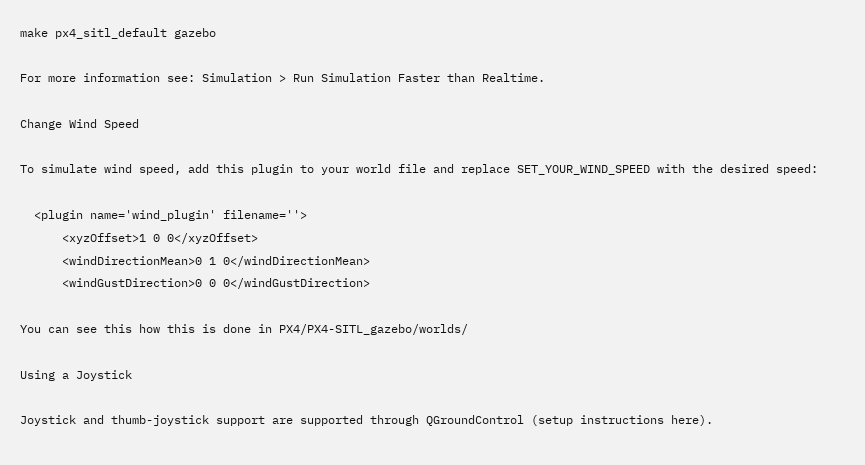make px4_sitl_default gazebo

For more information see: Simulation > Run Simulation Faster than Realtime.

Change Wind Speed

To simulate wind speed, add this plugin to your world file and replace SET_YOUR_WIND_SPEED with the desired speed:

  <plugin name='wind_plugin' filename=''>
      <xyzOffset>1 0 0</xyzOffset>
      <windDirectionMean>0 1 0</windDirectionMean>
      <windGustDirection>0 0 0</windGustDirection>

You can see this how this is done in PX4/PX4-SITL_gazebo/worlds/

Using a Joystick

Joystick and thumb-joystick support are supported through QGroundControl (setup instructions here).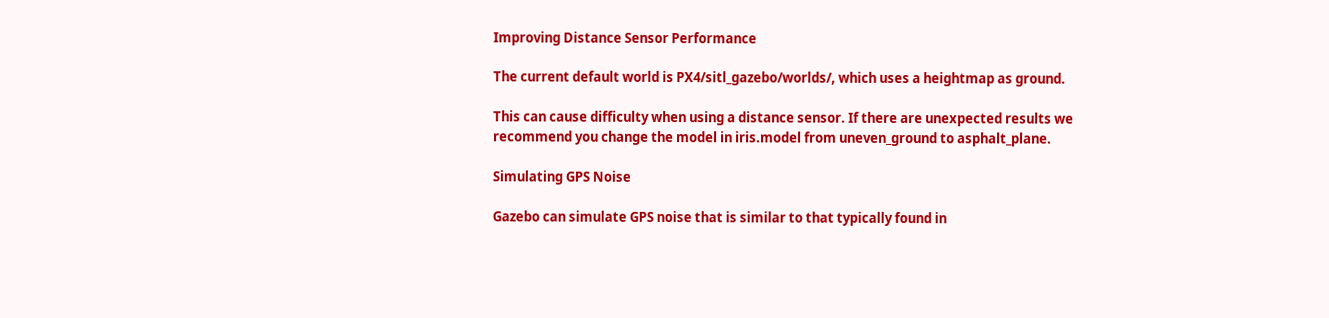Improving Distance Sensor Performance

The current default world is PX4/sitl_gazebo/worlds/, which uses a heightmap as ground.

This can cause difficulty when using a distance sensor. If there are unexpected results we recommend you change the model in iris.model from uneven_ground to asphalt_plane.

Simulating GPS Noise

Gazebo can simulate GPS noise that is similar to that typically found in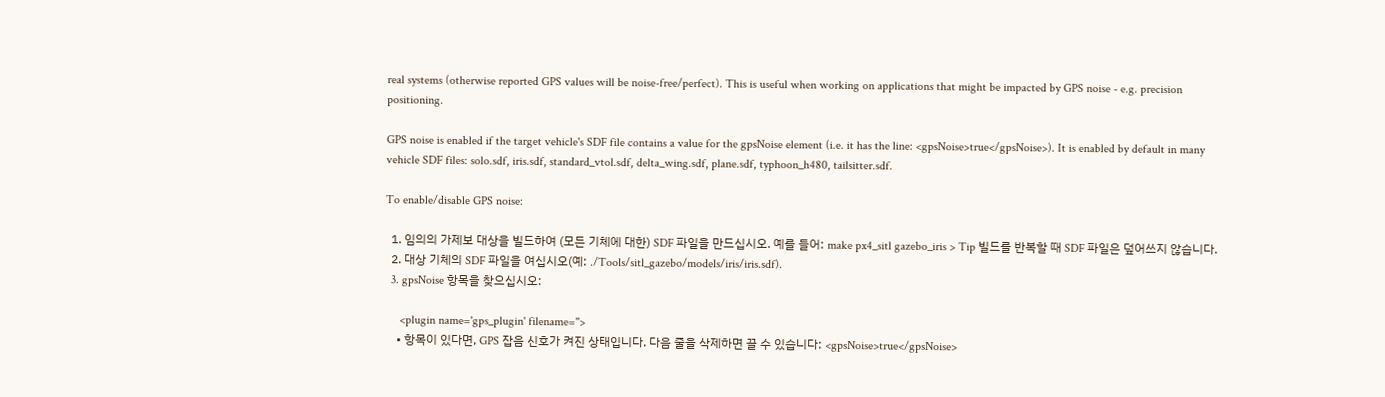real systems (otherwise reported GPS values will be noise-free/perfect). This is useful when working on applications that might be impacted by GPS noise - e.g. precision positioning.

GPS noise is enabled if the target vehicle's SDF file contains a value for the gpsNoise element (i.e. it has the line: <gpsNoise>true</gpsNoise>). It is enabled by default in many vehicle SDF files: solo.sdf, iris.sdf, standard_vtol.sdf, delta_wing.sdf, plane.sdf, typhoon_h480, tailsitter.sdf.

To enable/disable GPS noise:

  1. 임의의 가제보 대상을 빌드하여 (모든 기체에 대한) SDF 파일을 만드십시오. 예를 들어: make px4_sitl gazebo_iris > Tip 빌드를 반복할 때 SDF 파일은 덮어쓰지 않습니다.
  2. 대상 기체의 SDF 파일을 여십시오(예: ./Tools/sitl_gazebo/models/iris/iris.sdf).
  3. gpsNoise 항목을 찾으십시오:

     <plugin name='gps_plugin' filename=''>
    • 항목이 있다면, GPS 잡음 신호가 켜진 상태입니다. 다음 줄을 삭제하면 끌 수 있습니다: <gpsNoise>true</gpsNoise>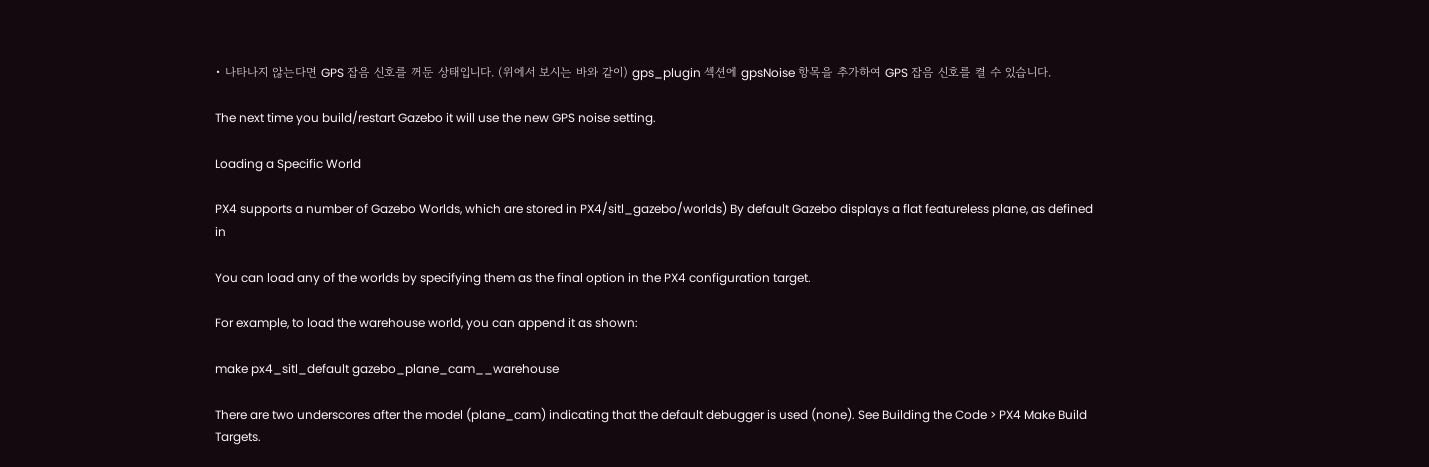• 나타나지 않는다면 GPS 잡음 신호를 꺼둔 상태입니다. (위에서 보시는 바와 같이) gps_plugin 섹션에 gpsNoise 항목을 추가하여 GPS 잡음 신호를 켤 수 있습니다.

The next time you build/restart Gazebo it will use the new GPS noise setting.

Loading a Specific World

PX4 supports a number of Gazebo Worlds, which are stored in PX4/sitl_gazebo/worlds) By default Gazebo displays a flat featureless plane, as defined in

You can load any of the worlds by specifying them as the final option in the PX4 configuration target.

For example, to load the warehouse world, you can append it as shown:

make px4_sitl_default gazebo_plane_cam__warehouse

There are two underscores after the model (plane_cam) indicating that the default debugger is used (none). See Building the Code > PX4 Make Build Targets.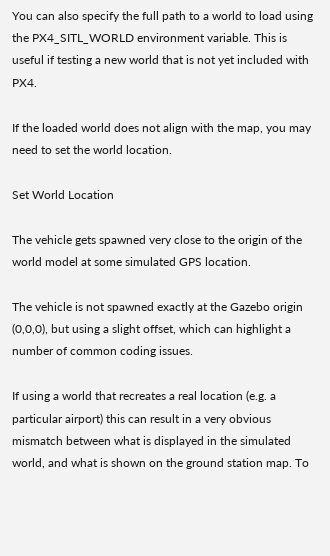You can also specify the full path to a world to load using the PX4_SITL_WORLD environment variable. This is useful if testing a new world that is not yet included with PX4.

If the loaded world does not align with the map, you may need to set the world location.

Set World Location

The vehicle gets spawned very close to the origin of the world model at some simulated GPS location.

The vehicle is not spawned exactly at the Gazebo origin (0,0,0), but using a slight offset, which can highlight a number of common coding issues.

If using a world that recreates a real location (e.g. a particular airport) this can result in a very obvious mismatch between what is displayed in the simulated world, and what is shown on the ground station map. To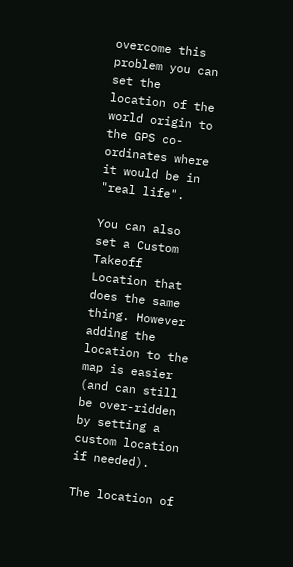overcome this problem you can set the location of the world origin to the GPS co-ordinates where it would be in "real life".

You can also set a Custom Takeoff Location that does the same thing. However adding the location to the map is easier (and can still be over-ridden by setting a custom location if needed).

The location of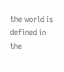the world is defined in the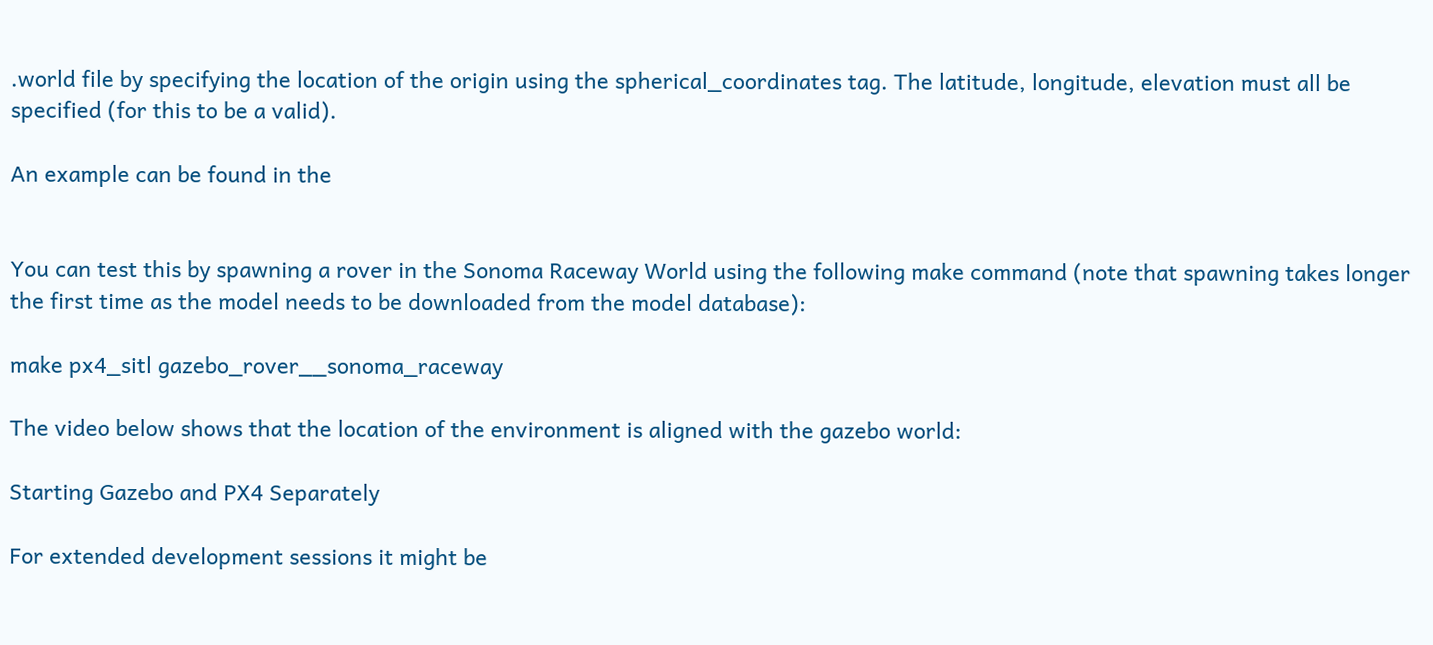.world file by specifying the location of the origin using the spherical_coordinates tag. The latitude, longitude, elevation must all be specified (for this to be a valid).

An example can be found in the


You can test this by spawning a rover in the Sonoma Raceway World using the following make command (note that spawning takes longer the first time as the model needs to be downloaded from the model database):

make px4_sitl gazebo_rover__sonoma_raceway

The video below shows that the location of the environment is aligned with the gazebo world:

Starting Gazebo and PX4 Separately

For extended development sessions it might be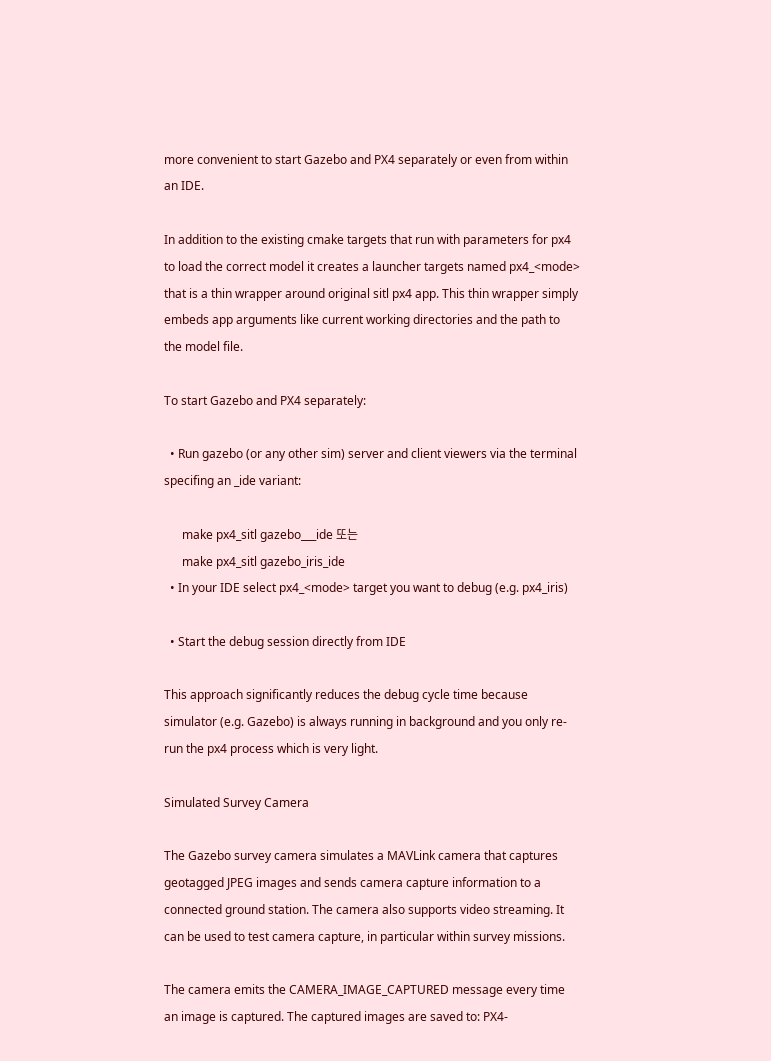more convenient to start Gazebo and PX4 separately or even from within an IDE.

In addition to the existing cmake targets that run with parameters for px4 to load the correct model it creates a launcher targets named px4_<mode> that is a thin wrapper around original sitl px4 app. This thin wrapper simply embeds app arguments like current working directories and the path to the model file.

To start Gazebo and PX4 separately:

  • Run gazebo (or any other sim) server and client viewers via the terminal specifing an _ide variant:

      make px4_sitl gazebo___ide 또는
      make px4_sitl gazebo_iris_ide
  • In your IDE select px4_<mode> target you want to debug (e.g. px4_iris)

  • Start the debug session directly from IDE

This approach significantly reduces the debug cycle time because simulator (e.g. Gazebo) is always running in background and you only re-run the px4 process which is very light.

Simulated Survey Camera

The Gazebo survey camera simulates a MAVLink camera that captures geotagged JPEG images and sends camera capture information to a connected ground station. The camera also supports video streaming. It can be used to test camera capture, in particular within survey missions.

The camera emits the CAMERA_IMAGE_CAPTURED message every time an image is captured. The captured images are saved to: PX4-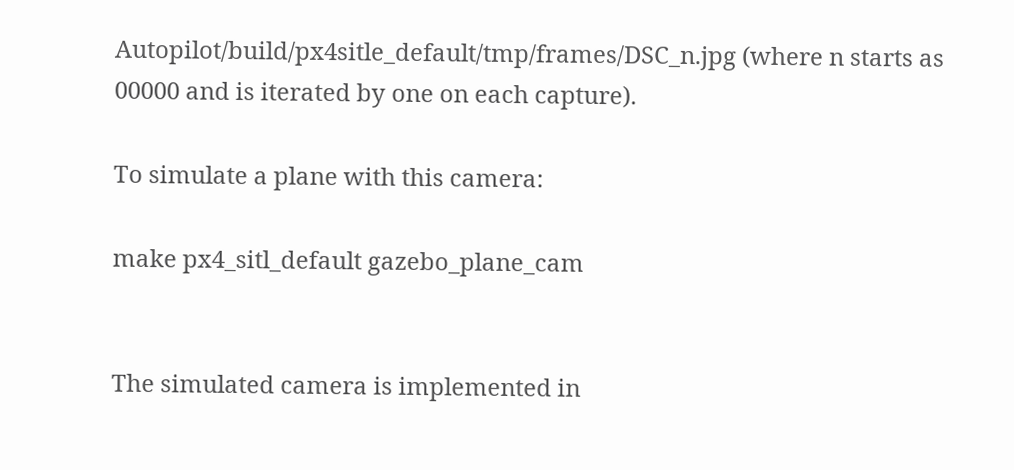Autopilot/build/px4sitle_default/tmp/frames/DSC_n.jpg (where n starts as 00000 and is iterated by one on each capture).

To simulate a plane with this camera:

make px4_sitl_default gazebo_plane_cam


The simulated camera is implemented in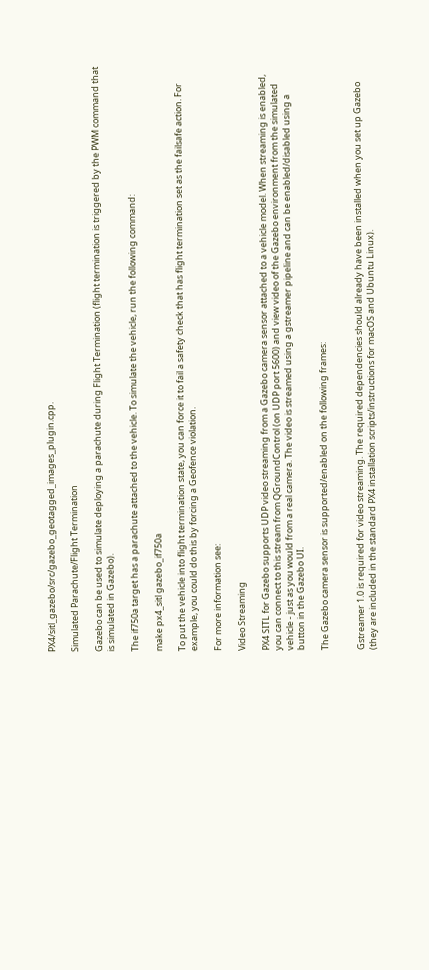PX4/sitl_gazebo/src/gazebo_geotagged_images_plugin.cpp.

Simulated Parachute/Flight Termination

Gazebo can be used to simulate deploying a parachute during Flight Termination (flight termination is triggered by the PWM command that is simulated in Gazebo).

The if750a target has a parachute attached to the vehicle. To simulate the vehicle, run the following command:

make px4_sitl gazebo_if750a

To put the vehicle into flight termination state, you can force it to fail a safety check that has flight termination set as the failsafe action. For example, you could do this by forcing a Geofence violation.

For more information see:

Video Streaming

PX4 SITL for Gazebo supports UDP video streaming from a Gazebo camera sensor attached to a vehicle model. When streaming is enabled, you can connect to this stream from QGroundControl (on UDP port 5600) and view video of the Gazebo environment from the simulated vehicle - just as you would from a real camera. The video is streamed using a gstreamer pipeline and can be enabled/disabled using a button in the Gazebo UI.

The Gazebo camera sensor is supported/enabled on the following frames:


Gstreamer 1.0 is required for video streaming. The required dependencies should already have been installed when you set up Gazebo (they are included in the standard PX4 installation scripts/instructions for macOS and Ubuntu Linux).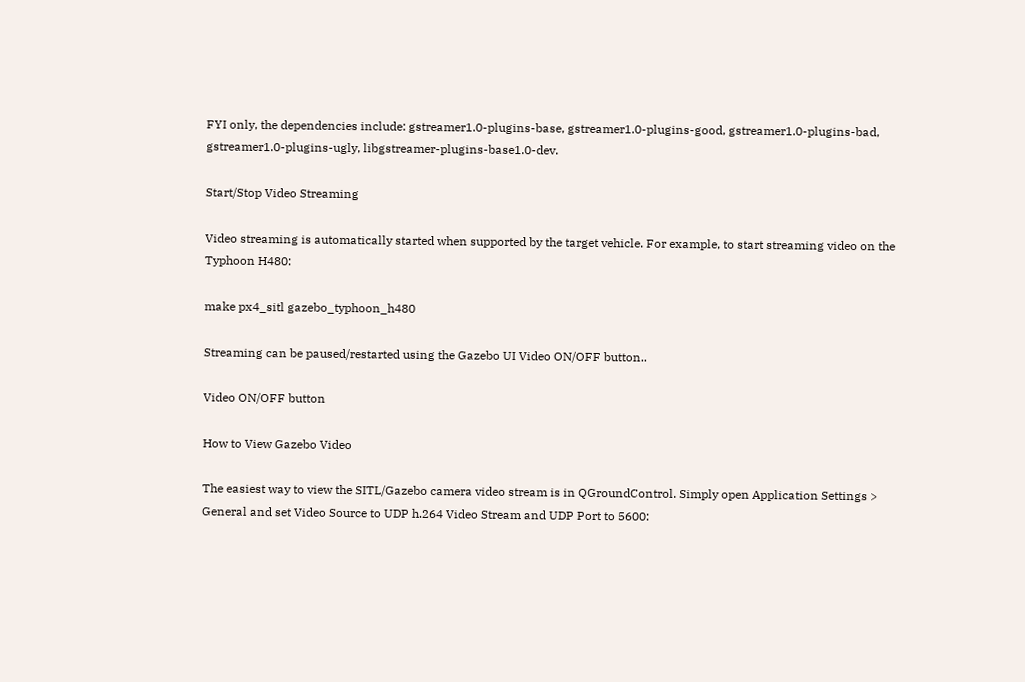FYI only, the dependencies include: gstreamer1.0-plugins-base, gstreamer1.0-plugins-good, gstreamer1.0-plugins-bad, gstreamer1.0-plugins-ugly, libgstreamer-plugins-base1.0-dev.

Start/Stop Video Streaming

Video streaming is automatically started when supported by the target vehicle. For example, to start streaming video on the Typhoon H480:

make px4_sitl gazebo_typhoon_h480

Streaming can be paused/restarted using the Gazebo UI Video ON/OFF button..

Video ON/OFF button

How to View Gazebo Video

The easiest way to view the SITL/Gazebo camera video stream is in QGroundControl. Simply open Application Settings > General and set Video Source to UDP h.264 Video Stream and UDP Port to 5600: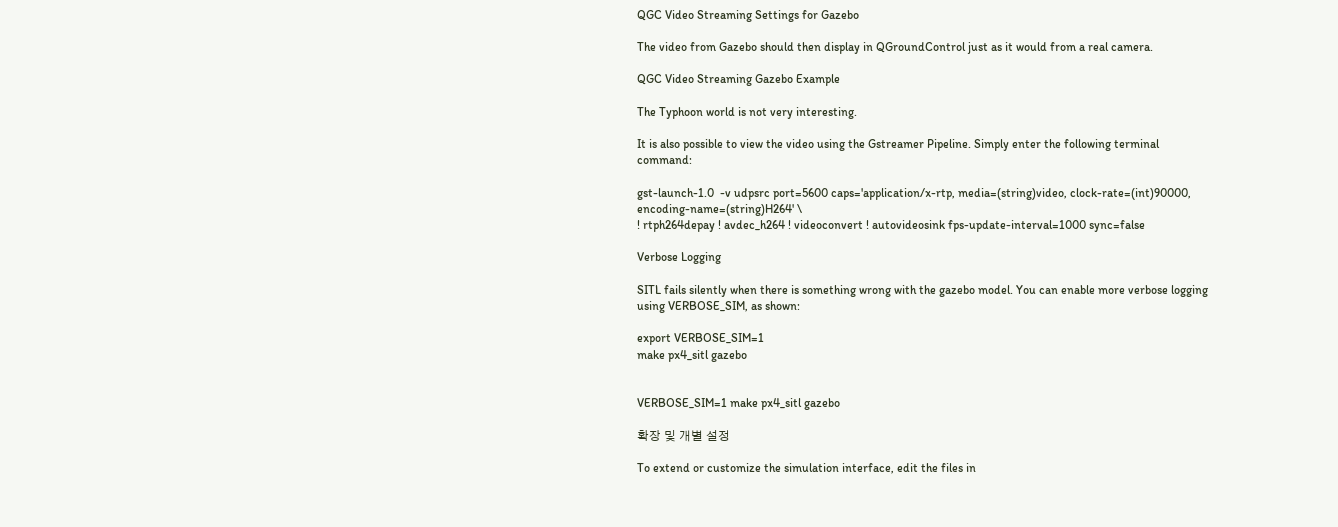QGC Video Streaming Settings for Gazebo

The video from Gazebo should then display in QGroundControl just as it would from a real camera.

QGC Video Streaming Gazebo Example

The Typhoon world is not very interesting.

It is also possible to view the video using the Gstreamer Pipeline. Simply enter the following terminal command:

gst-launch-1.0  -v udpsrc port=5600 caps='application/x-rtp, media=(string)video, clock-rate=(int)90000, encoding-name=(string)H264' \
! rtph264depay ! avdec_h264 ! videoconvert ! autovideosink fps-update-interval=1000 sync=false

Verbose Logging

SITL fails silently when there is something wrong with the gazebo model. You can enable more verbose logging using VERBOSE_SIM, as shown:

export VERBOSE_SIM=1
make px4_sitl gazebo


VERBOSE_SIM=1 make px4_sitl gazebo

확장 및 개별 설정

To extend or customize the simulation interface, edit the files in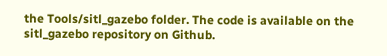the Tools/sitl_gazebo folder. The code is available on the sitl_gazebo repository on Github.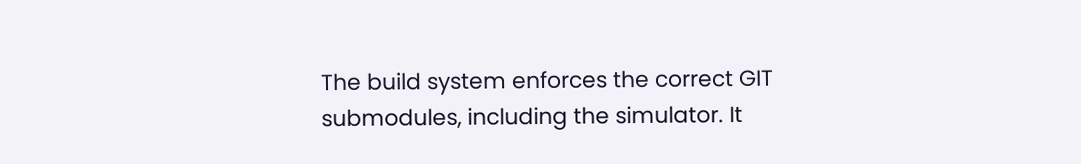The build system enforces the correct GIT submodules, including the simulator. It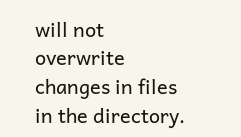will not overwrite changes in files in the directory.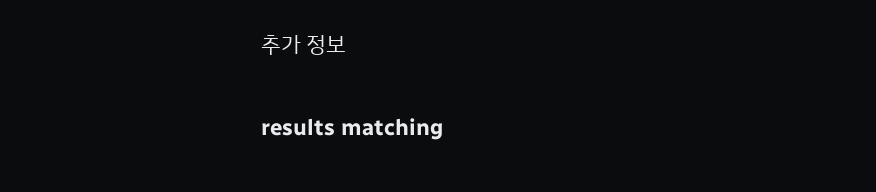추가 정보

results matching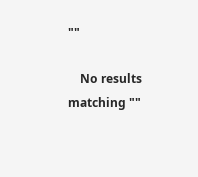""

    No results matching ""